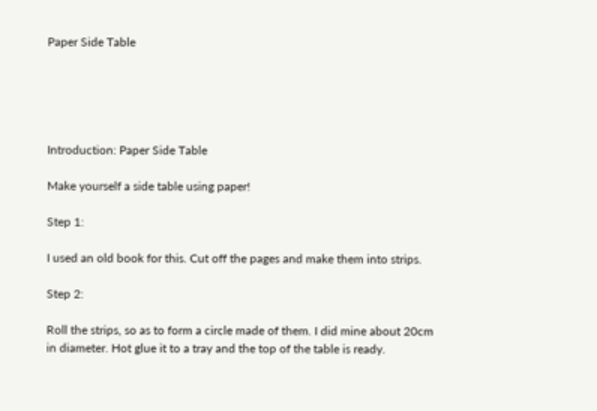Paper Side Table





Introduction: Paper Side Table

Make yourself a side table using paper!

Step 1:

I used an old book for this. Cut off the pages and make them into strips.

Step 2:

Roll the strips, so as to form a circle made of them. I did mine about 20cm in diameter. Hot glue it to a tray and the top of the table is ready.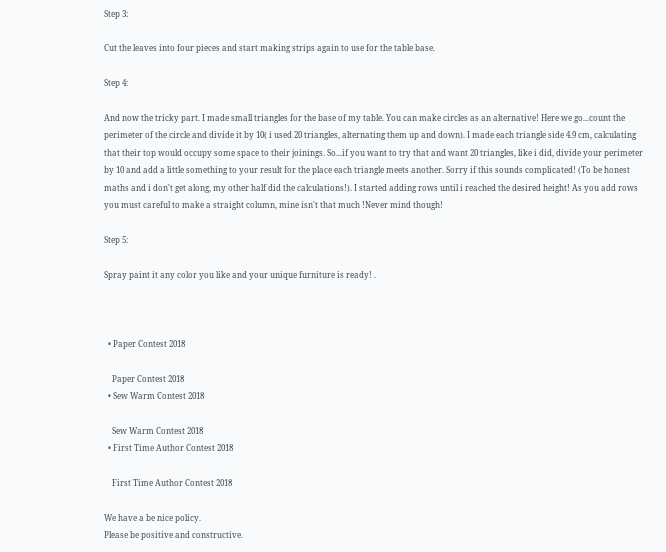Step 3:

Cut the leaves into four pieces and start making strips again to use for the table base.

Step 4:

And now the tricky part. I made small triangles for the base of my table. You can make circles as an alternative! Here we go...count the perimeter of the circle and divide it by 10( i used 20 triangles, alternating them up and down). I made each triangle side 4.9 cm, calculating that their top would occupy some space to their joinings. So...if you want to try that and want 20 triangles, like i did, divide your perimeter by 10 and add a little something to your result for the place each triangle meets another. Sorry if this sounds complicated! (To be honest maths and i don't get along, my other half did the calculations!). I started adding rows until i reached the desired height! As you add rows you must careful to make a straight column, mine isn't that much !Never mind though!

Step 5:

Spray paint it any color you like and your unique furniture is ready! .



  • Paper Contest 2018

    Paper Contest 2018
  • Sew Warm Contest 2018

    Sew Warm Contest 2018
  • First Time Author Contest 2018

    First Time Author Contest 2018

We have a be nice policy.
Please be positive and constructive.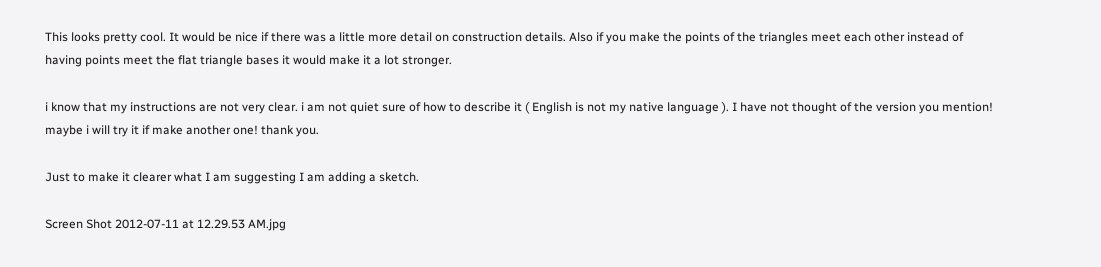This looks pretty cool. It would be nice if there was a little more detail on construction details. Also if you make the points of the triangles meet each other instead of having points meet the flat triangle bases it would make it a lot stronger.

i know that my instructions are not very clear. i am not quiet sure of how to describe it ( English is not my native language ). I have not thought of the version you mention! maybe i will try it if make another one! thank you.

Just to make it clearer what I am suggesting I am adding a sketch.

Screen Shot 2012-07-11 at 12.29.53 AM.jpg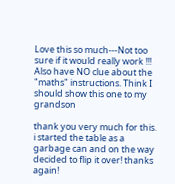Love this so much---Not too sure if it would really work !!! Also have NO clue about the "maths" instructions. Think I should show this one to my grandson

thank you very much for this. i started the table as a garbage can and on the way decided to flip it over! thanks again!